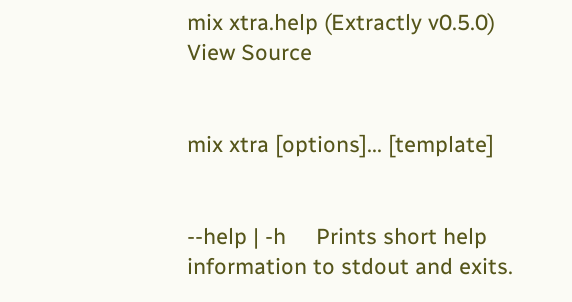mix xtra.help (Extractly v0.5.0) View Source


mix xtra [options]... [template]


--help | -h     Prints short help information to stdout and exits.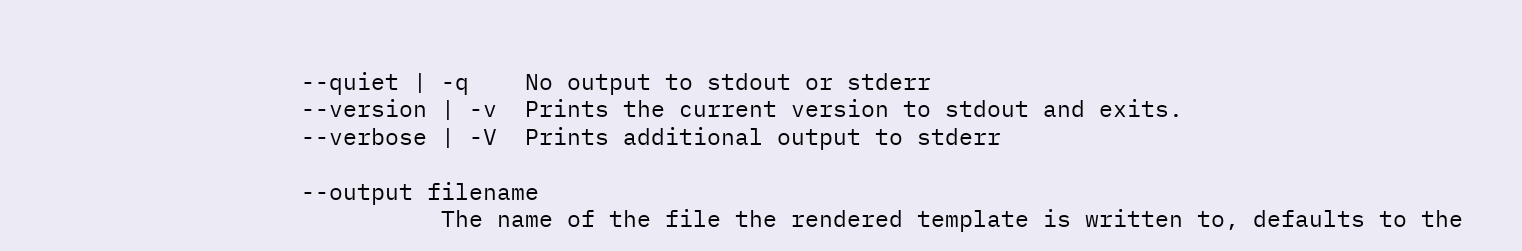--quiet | -q    No output to stdout or stderr
--version | -v  Prints the current version to stdout and exits.
--verbose | -V  Prints additional output to stderr

--output filename
          The name of the file the rendered template is written to, defaults to the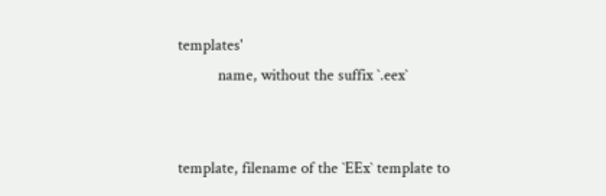templates'
          name, without the suffix `.eex`


template, filename of the `EEx` template to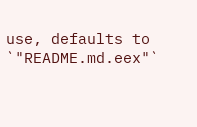use, defaults to `"README.md.eex"`